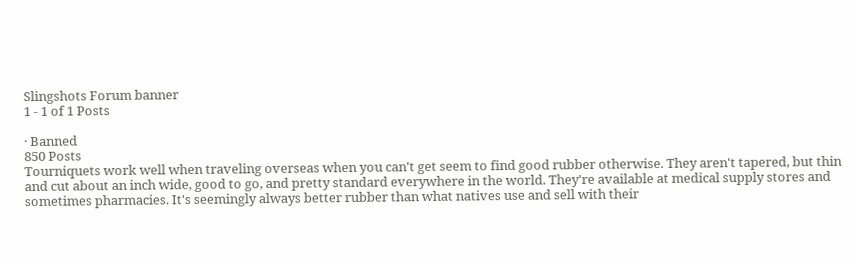Slingshots Forum banner
1 - 1 of 1 Posts

· Banned
850 Posts
Tourniquets work well when traveling overseas when you can't get seem to find good rubber otherwise. They aren't tapered, but thin and cut about an inch wide, good to go, and pretty standard everywhere in the world. They're available at medical supply stores and sometimes pharmacies. It's seemingly always better rubber than what natives use and sell with their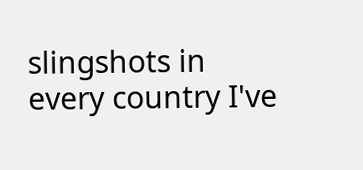slingshots in every country I've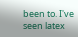been to. I've seen latex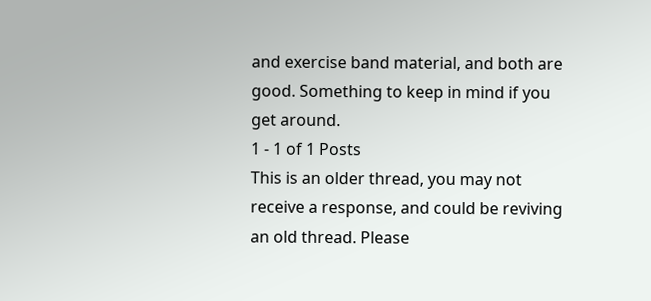and exercise band material, and both are good. Something to keep in mind if you get around.
1 - 1 of 1 Posts
This is an older thread, you may not receive a response, and could be reviving an old thread. Please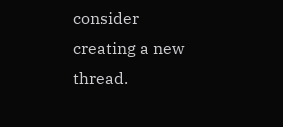consider creating a new thread.